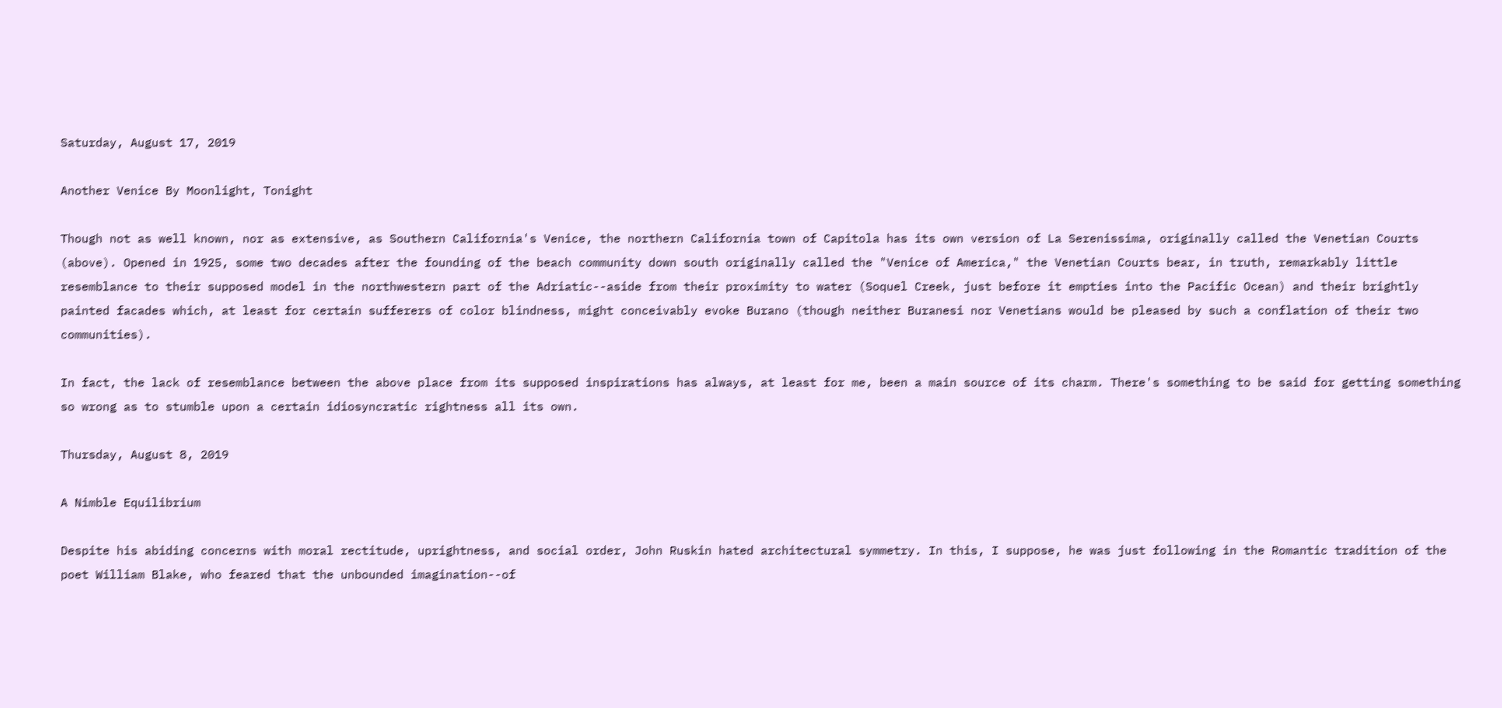Saturday, August 17, 2019

Another Venice By Moonlight, Tonight

Though not as well known, nor as extensive, as Southern California's Venice, the northern California town of Capitola has its own version of La Serenissima, originally called the Venetian Courts (above). Opened in 1925, some two decades after the founding of the beach community down south originally called the "Venice of America," the Venetian Courts bear, in truth, remarkably little resemblance to their supposed model in the northwestern part of the Adriatic--aside from their proximity to water (Soquel Creek, just before it empties into the Pacific Ocean) and their brightly painted facades which, at least for certain sufferers of color blindness, might conceivably evoke Burano (though neither Buranesi nor Venetians would be pleased by such a conflation of their two communities).

In fact, the lack of resemblance between the above place from its supposed inspirations has always, at least for me, been a main source of its charm. There's something to be said for getting something so wrong as to stumble upon a certain idiosyncratic rightness all its own.

Thursday, August 8, 2019

A Nimble Equilibrium

Despite his abiding concerns with moral rectitude, uprightness, and social order, John Ruskin hated architectural symmetry. In this, I suppose, he was just following in the Romantic tradition of the poet William Blake, who feared that the unbounded imagination--of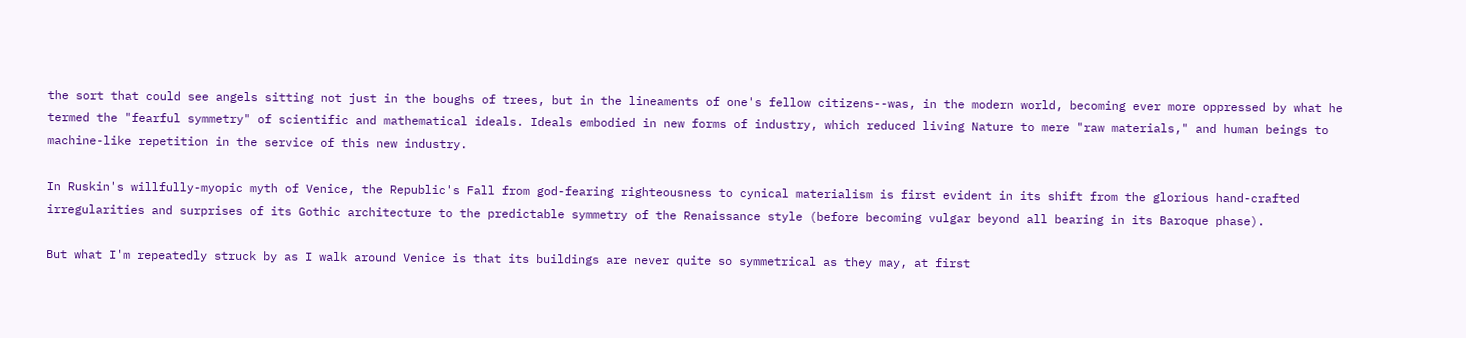the sort that could see angels sitting not just in the boughs of trees, but in the lineaments of one's fellow citizens--was, in the modern world, becoming ever more oppressed by what he termed the "fearful symmetry" of scientific and mathematical ideals. Ideals embodied in new forms of industry, which reduced living Nature to mere "raw materials," and human beings to machine-like repetition in the service of this new industry.

In Ruskin's willfully-myopic myth of Venice, the Republic's Fall from god-fearing righteousness to cynical materialism is first evident in its shift from the glorious hand-crafted irregularities and surprises of its Gothic architecture to the predictable symmetry of the Renaissance style (before becoming vulgar beyond all bearing in its Baroque phase).

But what I'm repeatedly struck by as I walk around Venice is that its buildings are never quite so symmetrical as they may, at first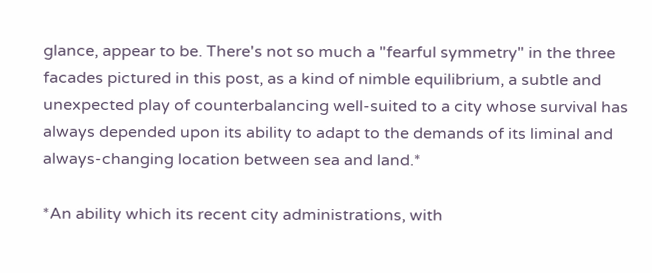glance, appear to be. There's not so much a "fearful symmetry" in the three facades pictured in this post, as a kind of nimble equilibrium, a subtle and unexpected play of counterbalancing well-suited to a city whose survival has always depended upon its ability to adapt to the demands of its liminal and always-changing location between sea and land.*

*An ability which its recent city administrations, with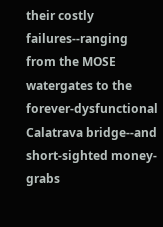their costly failures--ranging from the MOSE watergates to the forever-dysfunctional Calatrava bridge--and short-sighted money-grabs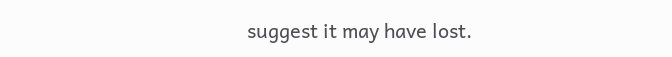suggest it may have lost.